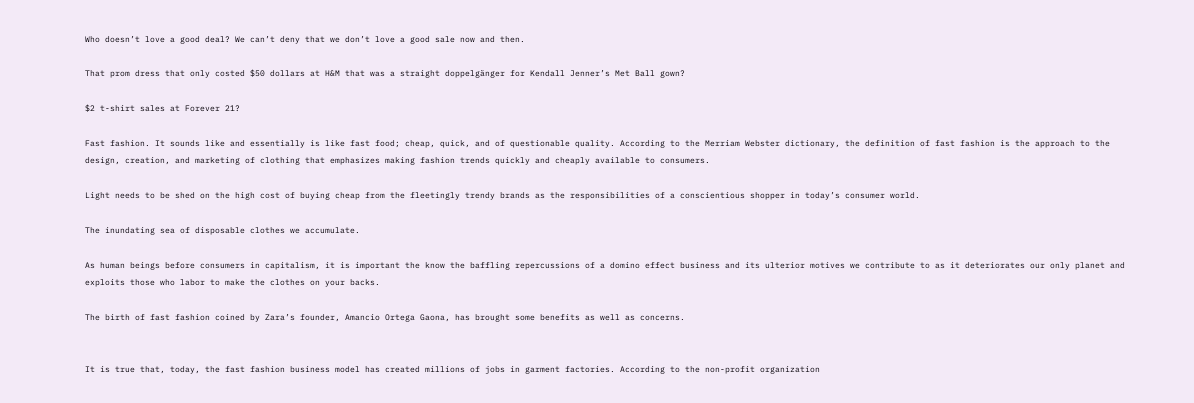Who doesn’t love a good deal? We can’t deny that we don’t love a good sale now and then.

That prom dress that only costed $50 dollars at H&M that was a straight doppelgänger for Kendall Jenner’s Met Ball gown?

$2 t-shirt sales at Forever 21?

Fast fashion. It sounds like and essentially is like fast food; cheap, quick, and of questionable quality. According to the Merriam Webster dictionary, the definition of fast fashion is the approach to the design, creation, and marketing of clothing that emphasizes making fashion trends quickly and cheaply available to consumers.

Light needs to be shed on the high cost of buying cheap from the fleetingly trendy brands as the responsibilities of a conscientious shopper in today’s consumer world.

The inundating sea of disposable clothes we accumulate.

As human beings before consumers in capitalism, it is important the know the baffling repercussions of a domino effect business and its ulterior motives we contribute to as it deteriorates our only planet and exploits those who labor to make the clothes on your backs.

The birth of fast fashion coined by Zara’s founder, Amancio Ortega Gaona, has brought some benefits as well as concerns.


It is true that, today, the fast fashion business model has created millions of jobs in garment factories. According to the non-profit organization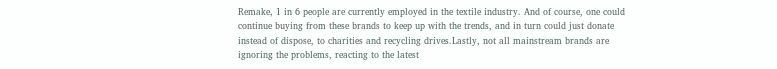Remake, 1 in 6 people are currently employed in the textile industry. And of course, one could continue buying from these brands to keep up with the trends, and in turn could just donate instead of dispose, to charities and recycling drives.Lastly, not all mainstream brands are ignoring the problems, reacting to the latest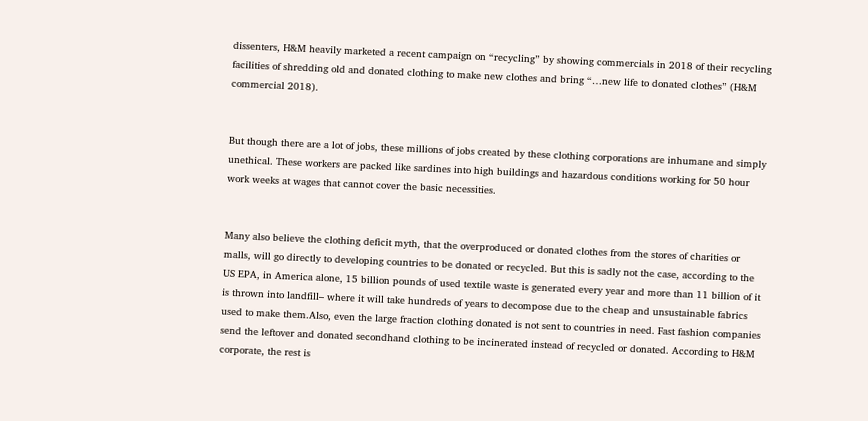dissenters, H&M heavily marketed a recent campaign on “recycling” by showing commercials in 2018 of their recycling facilities of shredding old and donated clothing to make new clothes and bring “…new life to donated clothes” (H&M commercial 2018).


But though there are a lot of jobs, these millions of jobs created by these clothing corporations are inhumane and simply unethical. These workers are packed like sardines into high buildings and hazardous conditions working for 50 hour work weeks at wages that cannot cover the basic necessities.


Many also believe the clothing deficit myth, that the overproduced or donated clothes from the stores of charities or malls, will go directly to developing countries to be donated or recycled. But this is sadly not the case, according to the US EPA, in America alone, 15 billion pounds of used textile waste is generated every year and more than 11 billion of it is thrown into landfill– where it will take hundreds of years to decompose due to the cheap and unsustainable fabrics used to make them.Also, even the large fraction clothing donated is not sent to countries in need. Fast fashion companies send the leftover and donated secondhand clothing to be incinerated instead of recycled or donated. According to H&M corporate, the rest is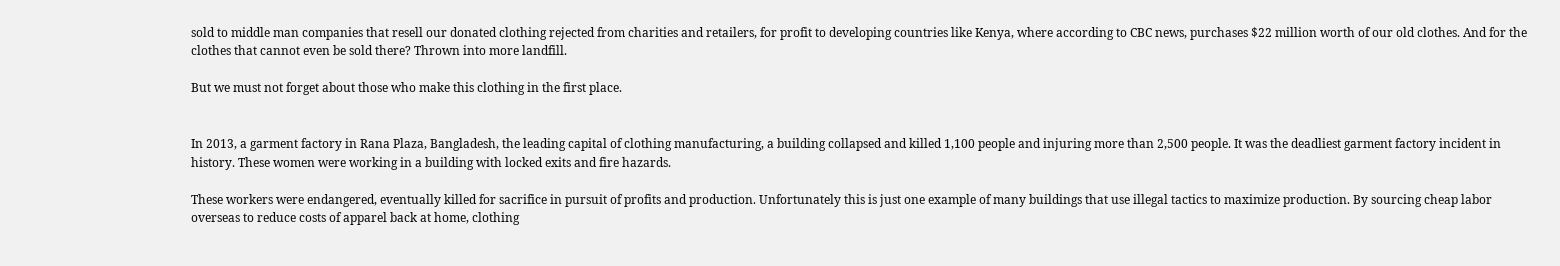sold to middle man companies that resell our donated clothing rejected from charities and retailers, for profit to developing countries like Kenya, where according to CBC news, purchases $22 million worth of our old clothes. And for the clothes that cannot even be sold there? Thrown into more landfill.

But we must not forget about those who make this clothing in the first place.


In 2013, a garment factory in Rana Plaza, Bangladesh, the leading capital of clothing manufacturing, a building collapsed and killed 1,100 people and injuring more than 2,500 people. It was the deadliest garment factory incident in history. These women were working in a building with locked exits and fire hazards.

These workers were endangered, eventually killed for sacrifice in pursuit of profits and production. Unfortunately this is just one example of many buildings that use illegal tactics to maximize production. By sourcing cheap labor overseas to reduce costs of apparel back at home, clothing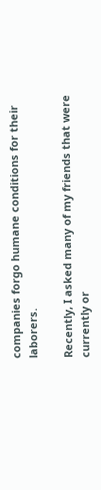companies forgo humane conditions for their laborers.

Recently, I asked many of my friends that were currently or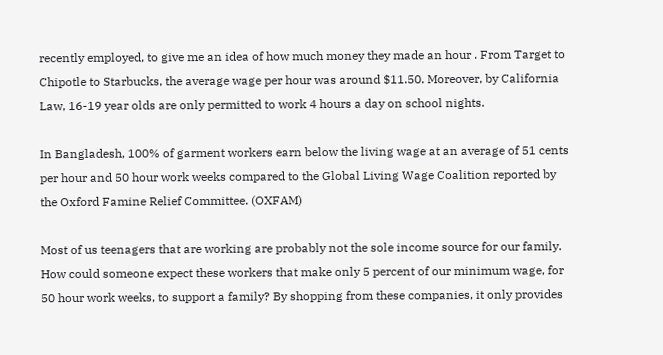recently employed, to give me an idea of how much money they made an hour . From Target to Chipotle to Starbucks, the average wage per hour was around $11.50. Moreover, by California Law, 16-19 year olds are only permitted to work 4 hours a day on school nights.

In Bangladesh, 100% of garment workers earn below the living wage at an average of 51 cents per hour and 50 hour work weeks compared to the Global Living Wage Coalition reported by the Oxford Famine Relief Committee. (OXFAM)

Most of us teenagers that are working are probably not the sole income source for our family. How could someone expect these workers that make only 5 percent of our minimum wage, for 50 hour work weeks, to support a family? By shopping from these companies, it only provides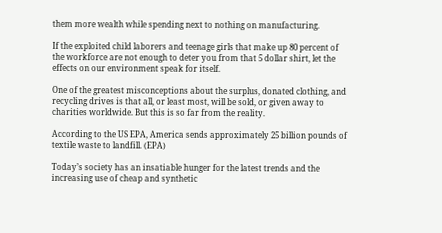them more wealth while spending next to nothing on manufacturing.

If the exploited child laborers and teenage girls that make up 80 percent of the workforce are not enough to deter you from that 5 dollar shirt, let the effects on our environment speak for itself.

One of the greatest misconceptions about the surplus, donated clothing, and recycling drives is that all, or least most, will be sold, or given away to charities worldwide. But this is so far from the reality.

According to the US EPA, America sends approximately 25 billion pounds of textile waste to landfill. (EPA)

Today’s society has an insatiable hunger for the latest trends and the increasing use of cheap and synthetic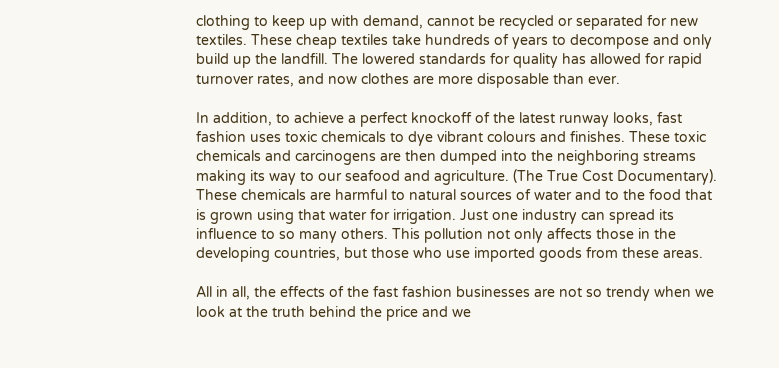clothing to keep up with demand, cannot be recycled or separated for new textiles. These cheap textiles take hundreds of years to decompose and only build up the landfill. The lowered standards for quality has allowed for rapid turnover rates, and now clothes are more disposable than ever.

In addition, to achieve a perfect knockoff of the latest runway looks, fast fashion uses toxic chemicals to dye vibrant colours and finishes. These toxic chemicals and carcinogens are then dumped into the neighboring streams making its way to our seafood and agriculture. (The True Cost Documentary). These chemicals are harmful to natural sources of water and to the food that is grown using that water for irrigation. Just one industry can spread its influence to so many others. This pollution not only affects those in the developing countries, but those who use imported goods from these areas.

All in all, the effects of the fast fashion businesses are not so trendy when we look at the truth behind the price and we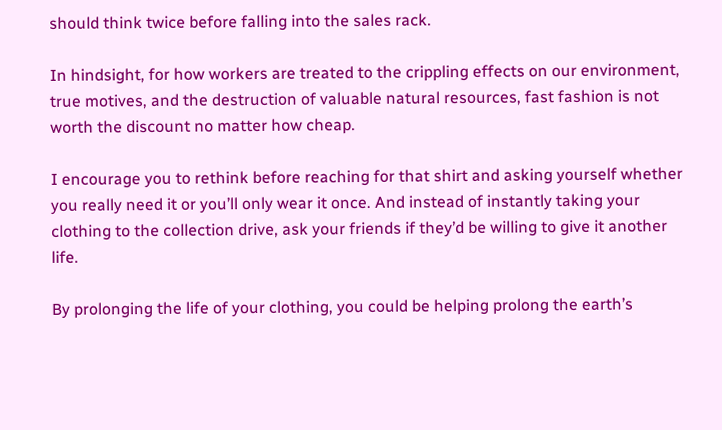should think twice before falling into the sales rack.

In hindsight, for how workers are treated to the crippling effects on our environment, true motives, and the destruction of valuable natural resources, fast fashion is not worth the discount no matter how cheap.

I encourage you to rethink before reaching for that shirt and asking yourself whether you really need it or you’ll only wear it once. And instead of instantly taking your clothing to the collection drive, ask your friends if they’d be willing to give it another life.

By prolonging the life of your clothing, you could be helping prolong the earth’s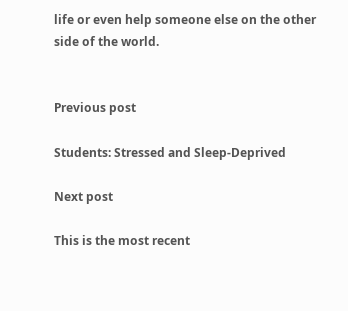life or even help someone else on the other side of the world.


Previous post

Students: Stressed and Sleep-Deprived

Next post

This is the most recent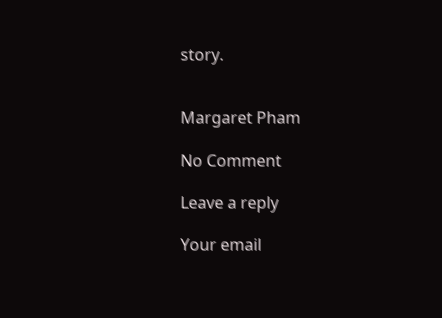story.


Margaret Pham

No Comment

Leave a reply

Your email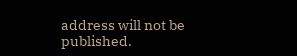address will not be published.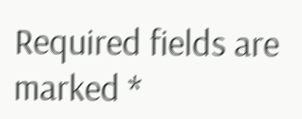Required fields are marked *